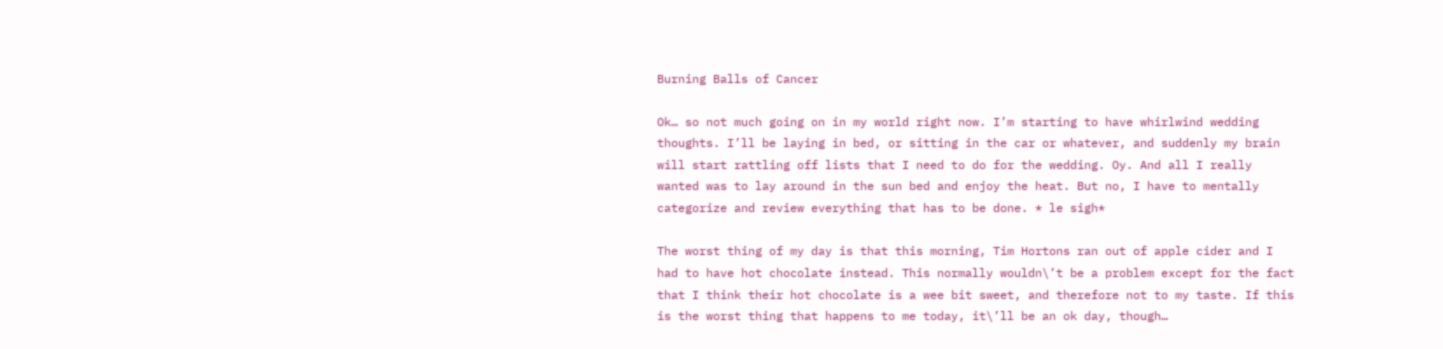Burning Balls of Cancer

Ok… so not much going on in my world right now. I’m starting to have whirlwind wedding thoughts. I’ll be laying in bed, or sitting in the car or whatever, and suddenly my brain will start rattling off lists that I need to do for the wedding. Oy. And all I really wanted was to lay around in the sun bed and enjoy the heat. But no, I have to mentally categorize and review everything that has to be done. * le sigh*

The worst thing of my day is that this morning, Tim Hortons ran out of apple cider and I had to have hot chocolate instead. This normally wouldn\’t be a problem except for the fact that I think their hot chocolate is a wee bit sweet, and therefore not to my taste. If this is the worst thing that happens to me today, it\’ll be an ok day, though…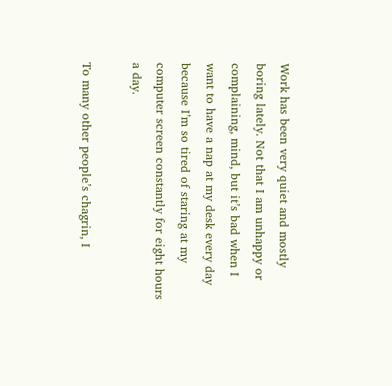Work has been very quiet and mostly boring lately. Not that I am unhappy or complaining, mind, but it’s bad when I want to have a nap at my desk every day because I’m so tired of staring at my computer screen constantly for eight hours a day.

To many other people’s chagrin, I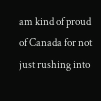am kind of proud of Canada for not just rushing into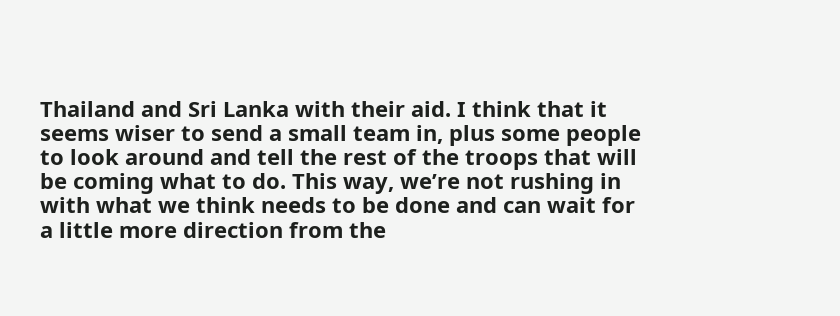Thailand and Sri Lanka with their aid. I think that it seems wiser to send a small team in, plus some people to look around and tell the rest of the troops that will be coming what to do. This way, we’re not rushing in with what we think needs to be done and can wait for a little more direction from the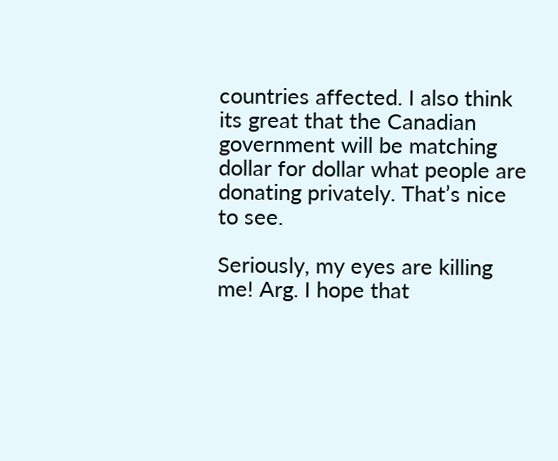countries affected. I also think its great that the Canadian government will be matching dollar for dollar what people are donating privately. That’s nice to see.

Seriously, my eyes are killing me! Arg. I hope that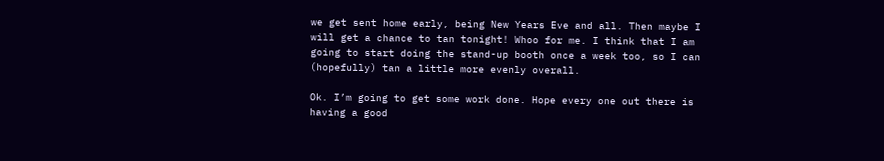we get sent home early, being New Years Eve and all. Then maybe I will get a chance to tan tonight! Whoo for me. I think that I am going to start doing the stand-up booth once a week too, so I can (hopefully) tan a little more evenly overall.

Ok. I’m going to get some work done. Hope every one out there is having a good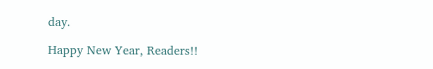day.

Happy New Year, Readers!!